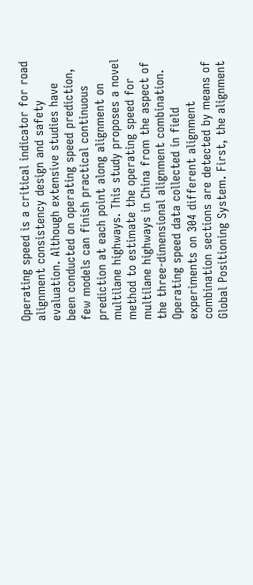Operating speed is a critical indicator for road alignment consistency design and safety evaluation. Although extensive studies have been conducted on operating speed prediction, few models can finish practical continuous prediction at each point along alignment on multilane highways. This study proposes a novel method to estimate the operating speed for multilane highways in China from the aspect of the three-dimensional alignment combination. Operating speed data collected in field experiments on 304 different alignment combination sections are detected by means of Global Positioning System. First, the alignment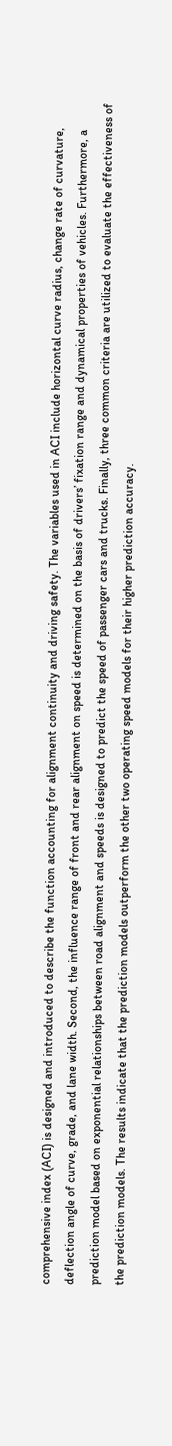comprehensive index (ACI) is designed and introduced to describe the function accounting for alignment continuity and driving safety. The variables used in ACI include horizontal curve radius, change rate of curvature, deflection angle of curve, grade, and lane width. Second, the influence range of front and rear alignment on speed is determined on the basis of drivers’ fixation range and dynamical properties of vehicles. Furthermore, a prediction model based on exponential relationships between road alignment and speeds is designed to predict the speed of passenger cars and trucks. Finally, three common criteria are utilized to evaluate the effectiveness of the prediction models. The results indicate that the prediction models outperform the other two operating speed models for their higher prediction accuracy.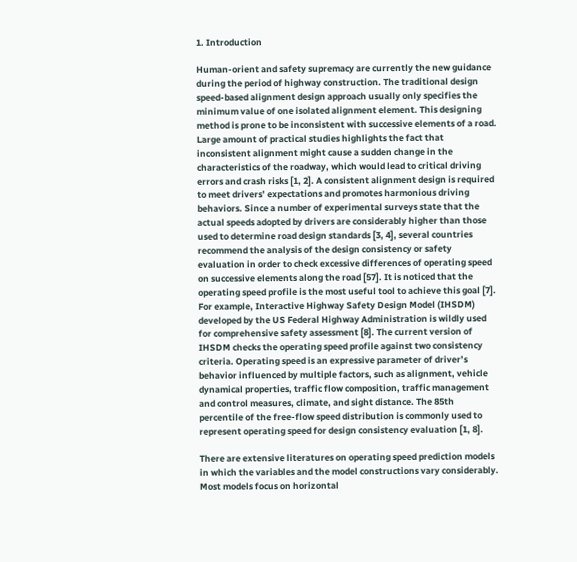1. Introduction

Human-orient and safety supremacy are currently the new guidance during the period of highway construction. The traditional design speed-based alignment design approach usually only specifies the minimum value of one isolated alignment element. This designing method is prone to be inconsistent with successive elements of a road. Large amount of practical studies highlights the fact that inconsistent alignment might cause a sudden change in the characteristics of the roadway, which would lead to critical driving errors and crash risks [1, 2]. A consistent alignment design is required to meet drivers’ expectations and promotes harmonious driving behaviors. Since a number of experimental surveys state that the actual speeds adopted by drivers are considerably higher than those used to determine road design standards [3, 4], several countries recommend the analysis of the design consistency or safety evaluation in order to check excessive differences of operating speed on successive elements along the road [57]. It is noticed that the operating speed profile is the most useful tool to achieve this goal [7]. For example, Interactive Highway Safety Design Model (IHSDM) developed by the US Federal Highway Administration is wildly used for comprehensive safety assessment [8]. The current version of IHSDM checks the operating speed profile against two consistency criteria. Operating speed is an expressive parameter of driver’s behavior influenced by multiple factors, such as alignment, vehicle dynamical properties, traffic flow composition, traffic management and control measures, climate, and sight distance. The 85th percentile of the free-flow speed distribution is commonly used to represent operating speed for design consistency evaluation [1, 8].

There are extensive literatures on operating speed prediction models in which the variables and the model constructions vary considerably. Most models focus on horizontal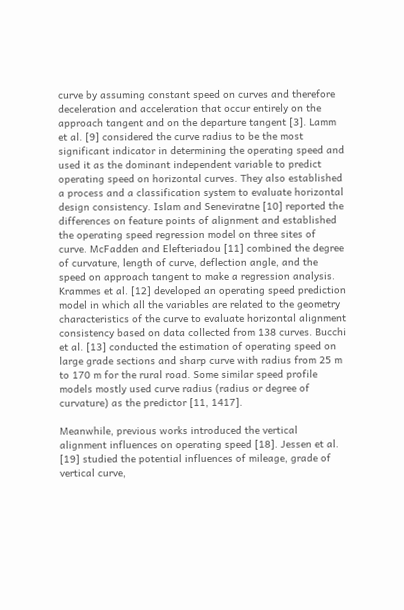curve by assuming constant speed on curves and therefore deceleration and acceleration that occur entirely on the approach tangent and on the departure tangent [3]. Lamm et al. [9] considered the curve radius to be the most significant indicator in determining the operating speed and used it as the dominant independent variable to predict operating speed on horizontal curves. They also established a process and a classification system to evaluate horizontal design consistency. Islam and Seneviratne [10] reported the differences on feature points of alignment and established the operating speed regression model on three sites of curve. McFadden and Elefteriadou [11] combined the degree of curvature, length of curve, deflection angle, and the speed on approach tangent to make a regression analysis. Krammes et al. [12] developed an operating speed prediction model in which all the variables are related to the geometry characteristics of the curve to evaluate horizontal alignment consistency based on data collected from 138 curves. Bucchi et al. [13] conducted the estimation of operating speed on large grade sections and sharp curve with radius from 25 m to 170 m for the rural road. Some similar speed profile models mostly used curve radius (radius or degree of curvature) as the predictor [11, 1417].

Meanwhile, previous works introduced the vertical alignment influences on operating speed [18]. Jessen et al. [19] studied the potential influences of mileage, grade of vertical curve,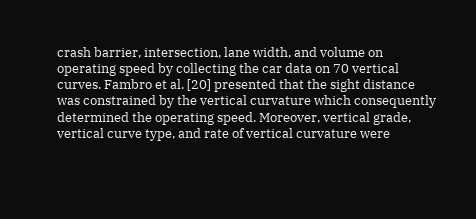crash barrier, intersection, lane width, and volume on operating speed by collecting the car data on 70 vertical curves. Fambro et al. [20] presented that the sight distance was constrained by the vertical curvature which consequently determined the operating speed. Moreover, vertical grade, vertical curve type, and rate of vertical curvature were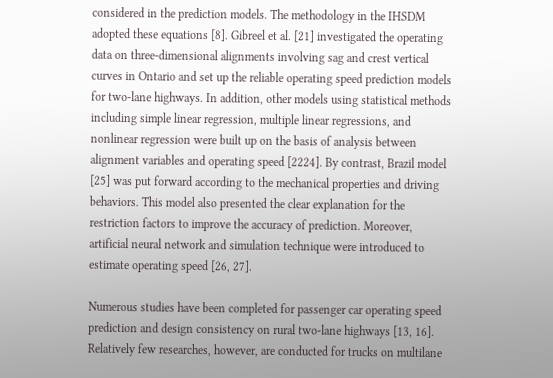considered in the prediction models. The methodology in the IHSDM adopted these equations [8]. Gibreel et al. [21] investigated the operating data on three-dimensional alignments involving sag and crest vertical curves in Ontario and set up the reliable operating speed prediction models for two-lane highways. In addition, other models using statistical methods including simple linear regression, multiple linear regressions, and nonlinear regression were built up on the basis of analysis between alignment variables and operating speed [2224]. By contrast, Brazil model [25] was put forward according to the mechanical properties and driving behaviors. This model also presented the clear explanation for the restriction factors to improve the accuracy of prediction. Moreover, artificial neural network and simulation technique were introduced to estimate operating speed [26, 27].

Numerous studies have been completed for passenger car operating speed prediction and design consistency on rural two-lane highways [13, 16]. Relatively few researches, however, are conducted for trucks on multilane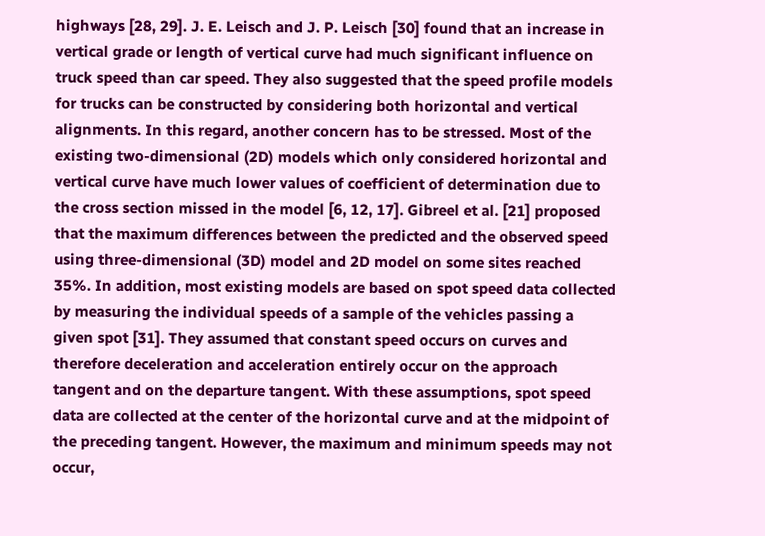highways [28, 29]. J. E. Leisch and J. P. Leisch [30] found that an increase in vertical grade or length of vertical curve had much significant influence on truck speed than car speed. They also suggested that the speed profile models for trucks can be constructed by considering both horizontal and vertical alignments. In this regard, another concern has to be stressed. Most of the existing two-dimensional (2D) models which only considered horizontal and vertical curve have much lower values of coefficient of determination due to the cross section missed in the model [6, 12, 17]. Gibreel et al. [21] proposed that the maximum differences between the predicted and the observed speed using three-dimensional (3D) model and 2D model on some sites reached 35%. In addition, most existing models are based on spot speed data collected by measuring the individual speeds of a sample of the vehicles passing a given spot [31]. They assumed that constant speed occurs on curves and therefore deceleration and acceleration entirely occur on the approach tangent and on the departure tangent. With these assumptions, spot speed data are collected at the center of the horizontal curve and at the midpoint of the preceding tangent. However, the maximum and minimum speeds may not occur,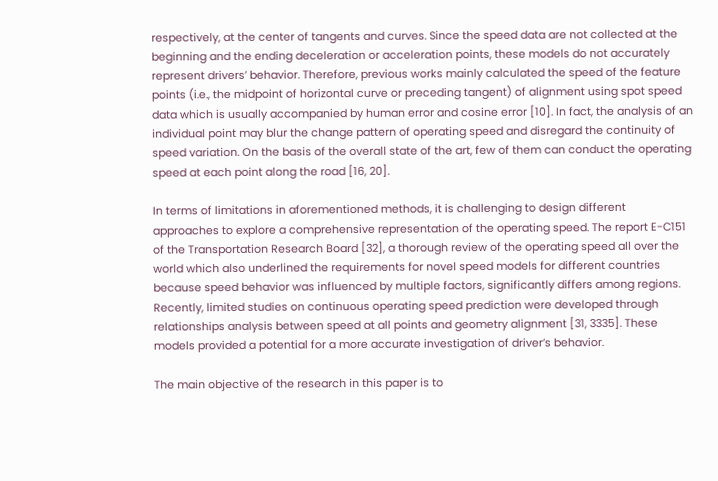respectively, at the center of tangents and curves. Since the speed data are not collected at the beginning and the ending deceleration or acceleration points, these models do not accurately represent drivers’ behavior. Therefore, previous works mainly calculated the speed of the feature points (i.e., the midpoint of horizontal curve or preceding tangent) of alignment using spot speed data which is usually accompanied by human error and cosine error [10]. In fact, the analysis of an individual point may blur the change pattern of operating speed and disregard the continuity of speed variation. On the basis of the overall state of the art, few of them can conduct the operating speed at each point along the road [16, 20].

In terms of limitations in aforementioned methods, it is challenging to design different approaches to explore a comprehensive representation of the operating speed. The report E-C151 of the Transportation Research Board [32], a thorough review of the operating speed all over the world which also underlined the requirements for novel speed models for different countries because speed behavior was influenced by multiple factors, significantly differs among regions. Recently, limited studies on continuous operating speed prediction were developed through relationships analysis between speed at all points and geometry alignment [31, 3335]. These models provided a potential for a more accurate investigation of driver’s behavior.

The main objective of the research in this paper is to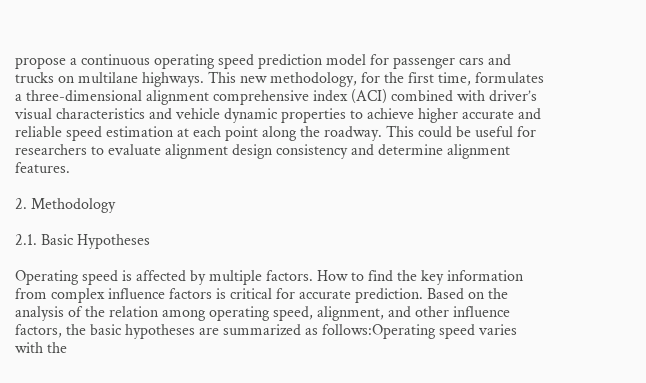propose a continuous operating speed prediction model for passenger cars and trucks on multilane highways. This new methodology, for the first time, formulates a three-dimensional alignment comprehensive index (ACI) combined with driver’s visual characteristics and vehicle dynamic properties to achieve higher accurate and reliable speed estimation at each point along the roadway. This could be useful for researchers to evaluate alignment design consistency and determine alignment features.

2. Methodology

2.1. Basic Hypotheses

Operating speed is affected by multiple factors. How to find the key information from complex influence factors is critical for accurate prediction. Based on the analysis of the relation among operating speed, alignment, and other influence factors, the basic hypotheses are summarized as follows:Operating speed varies with the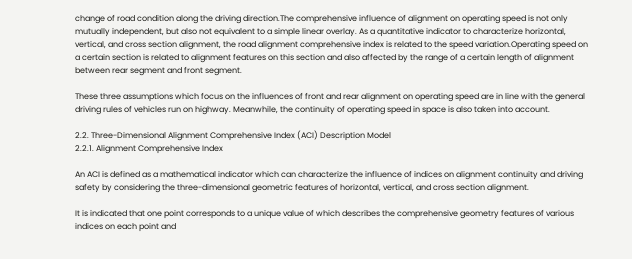change of road condition along the driving direction.The comprehensive influence of alignment on operating speed is not only mutually independent, but also not equivalent to a simple linear overlay. As a quantitative indicator to characterize horizontal, vertical, and cross section alignment, the road alignment comprehensive index is related to the speed variation.Operating speed on a certain section is related to alignment features on this section and also affected by the range of a certain length of alignment between rear segment and front segment.

These three assumptions which focus on the influences of front and rear alignment on operating speed are in line with the general driving rules of vehicles run on highway. Meanwhile, the continuity of operating speed in space is also taken into account.

2.2. Three-Dimensional Alignment Comprehensive Index (ACI) Description Model
2.2.1. Alignment Comprehensive Index

An ACI is defined as a mathematical indicator which can characterize the influence of indices on alignment continuity and driving safety by considering the three-dimensional geometric features of horizontal, vertical, and cross section alignment.

It is indicated that one point corresponds to a unique value of which describes the comprehensive geometry features of various indices on each point and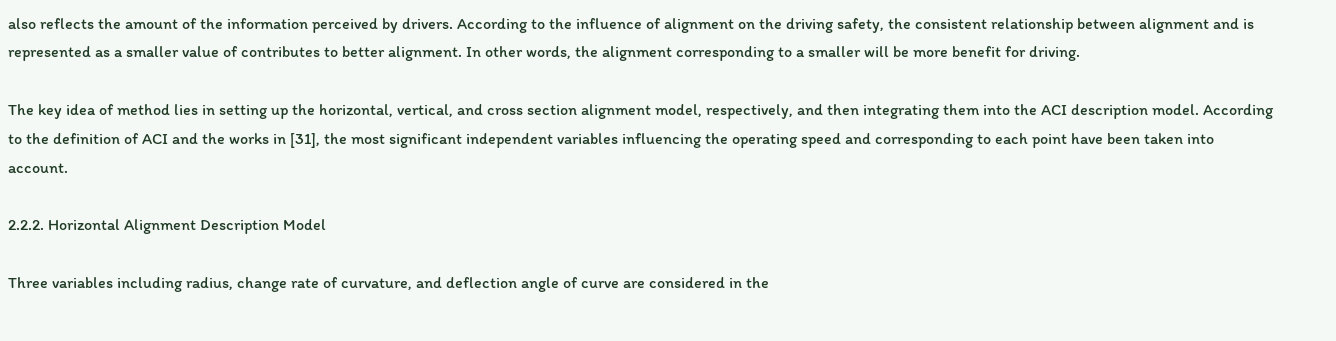also reflects the amount of the information perceived by drivers. According to the influence of alignment on the driving safety, the consistent relationship between alignment and is represented as a smaller value of contributes to better alignment. In other words, the alignment corresponding to a smaller will be more benefit for driving.

The key idea of method lies in setting up the horizontal, vertical, and cross section alignment model, respectively, and then integrating them into the ACI description model. According to the definition of ACI and the works in [31], the most significant independent variables influencing the operating speed and corresponding to each point have been taken into account.

2.2.2. Horizontal Alignment Description Model

Three variables including radius, change rate of curvature, and deflection angle of curve are considered in the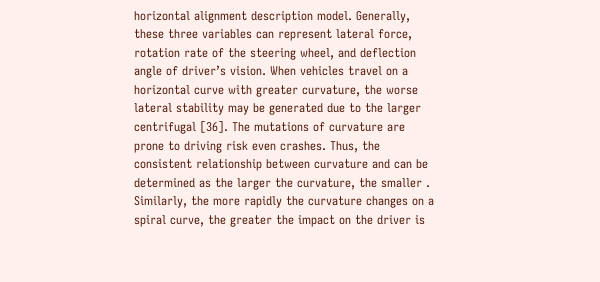horizontal alignment description model. Generally, these three variables can represent lateral force, rotation rate of the steering wheel, and deflection angle of driver’s vision. When vehicles travel on a horizontal curve with greater curvature, the worse lateral stability may be generated due to the larger centrifugal [36]. The mutations of curvature are prone to driving risk even crashes. Thus, the consistent relationship between curvature and can be determined as the larger the curvature, the smaller . Similarly, the more rapidly the curvature changes on a spiral curve, the greater the impact on the driver is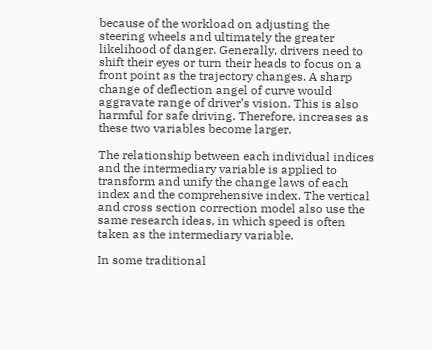because of the workload on adjusting the steering wheels and ultimately the greater likelihood of danger. Generally, drivers need to shift their eyes or turn their heads to focus on a front point as the trajectory changes. A sharp change of deflection angel of curve would aggravate range of driver’s vision. This is also harmful for safe driving. Therefore, increases as these two variables become larger.

The relationship between each individual indices and the intermediary variable is applied to transform and unify the change laws of each index and the comprehensive index. The vertical and cross section correction model also use the same research ideas, in which speed is often taken as the intermediary variable.

In some traditional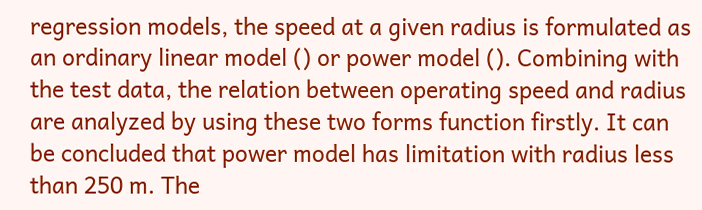regression models, the speed at a given radius is formulated as an ordinary linear model () or power model (). Combining with the test data, the relation between operating speed and radius are analyzed by using these two forms function firstly. It can be concluded that power model has limitation with radius less than 250 m. The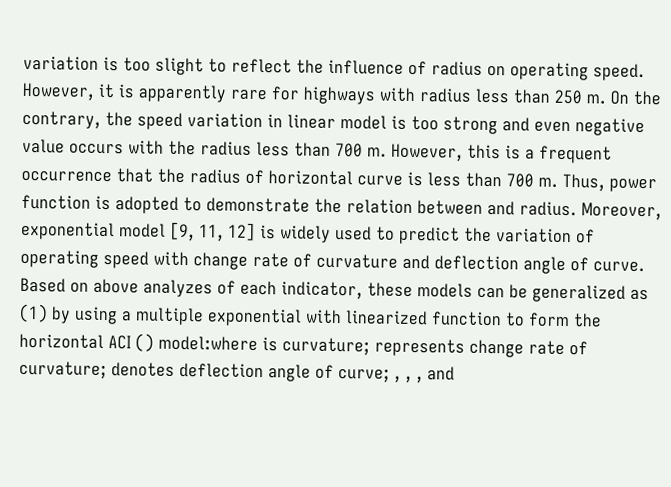variation is too slight to reflect the influence of radius on operating speed. However, it is apparently rare for highways with radius less than 250 m. On the contrary, the speed variation in linear model is too strong and even negative value occurs with the radius less than 700 m. However, this is a frequent occurrence that the radius of horizontal curve is less than 700 m. Thus, power function is adopted to demonstrate the relation between and radius. Moreover, exponential model [9, 11, 12] is widely used to predict the variation of operating speed with change rate of curvature and deflection angle of curve. Based on above analyzes of each indicator, these models can be generalized as (1) by using a multiple exponential with linearized function to form the horizontal ACI () model:where is curvature; represents change rate of curvature; denotes deflection angle of curve; , , , and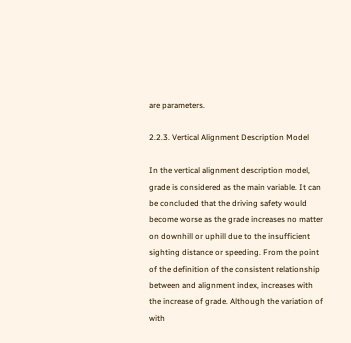are parameters.

2.2.3. Vertical Alignment Description Model

In the vertical alignment description model, grade is considered as the main variable. It can be concluded that the driving safety would become worse as the grade increases no matter on downhill or uphill due to the insufficient sighting distance or speeding. From the point of the definition of the consistent relationship between and alignment index, increases with the increase of grade. Although the variation of with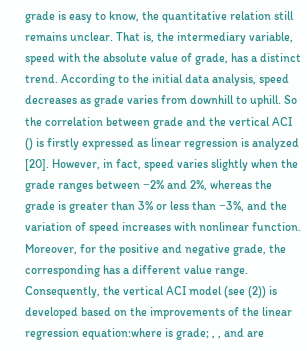grade is easy to know, the quantitative relation still remains unclear. That is, the intermediary variable, speed with the absolute value of grade, has a distinct trend. According to the initial data analysis, speed decreases as grade varies from downhill to uphill. So the correlation between grade and the vertical ACI () is firstly expressed as linear regression is analyzed [20]. However, in fact, speed varies slightly when the grade ranges between −2% and 2%, whereas the grade is greater than 3% or less than −3%, and the variation of speed increases with nonlinear function. Moreover, for the positive and negative grade, the corresponding has a different value range. Consequently, the vertical ACI model (see (2)) is developed based on the improvements of the linear regression equation:where is grade; , , and are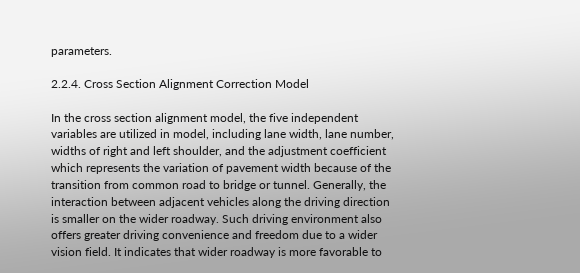parameters.

2.2.4. Cross Section Alignment Correction Model

In the cross section alignment model, the five independent variables are utilized in model, including lane width, lane number, widths of right and left shoulder, and the adjustment coefficient which represents the variation of pavement width because of the transition from common road to bridge or tunnel. Generally, the interaction between adjacent vehicles along the driving direction is smaller on the wider roadway. Such driving environment also offers greater driving convenience and freedom due to a wider vision field. It indicates that wider roadway is more favorable to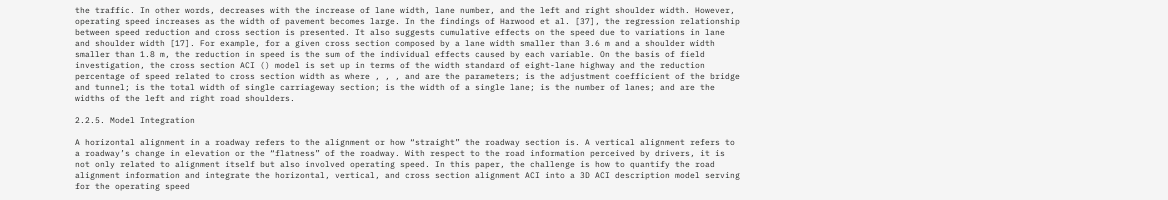the traffic. In other words, decreases with the increase of lane width, lane number, and the left and right shoulder width. However, operating speed increases as the width of pavement becomes large. In the findings of Harwood et al. [37], the regression relationship between speed reduction and cross section is presented. It also suggests cumulative effects on the speed due to variations in lane and shoulder width [17]. For example, for a given cross section composed by a lane width smaller than 3.6 m and a shoulder width smaller than 1.8 m, the reduction in speed is the sum of the individual effects caused by each variable. On the basis of field investigation, the cross section ACI () model is set up in terms of the width standard of eight-lane highway and the reduction percentage of speed related to cross section width as where , , , and are the parameters; is the adjustment coefficient of the bridge and tunnel; is the total width of single carriageway section; is the width of a single lane; is the number of lanes; and are the widths of the left and right road shoulders.

2.2.5. Model Integration

A horizontal alignment in a roadway refers to the alignment or how “straight” the roadway section is. A vertical alignment refers to a roadway’s change in elevation or the “flatness” of the roadway. With respect to the road information perceived by drivers, it is not only related to alignment itself but also involved operating speed. In this paper, the challenge is how to quantify the road alignment information and integrate the horizontal, vertical, and cross section alignment ACI into a 3D ACI description model serving for the operating speed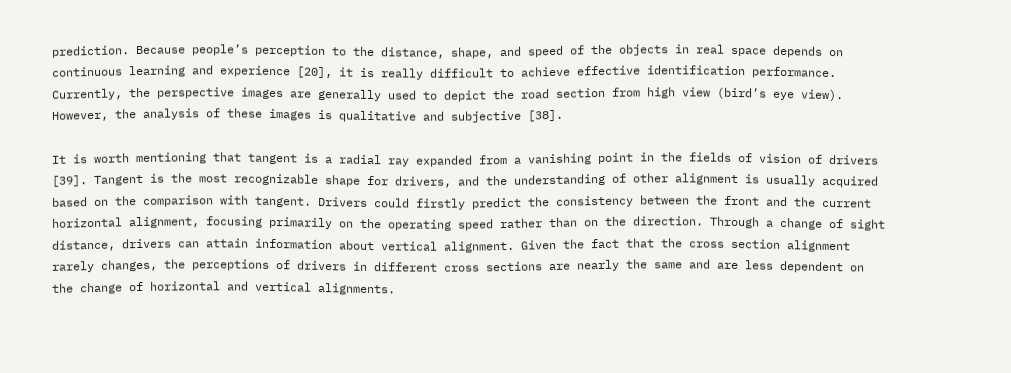prediction. Because people’s perception to the distance, shape, and speed of the objects in real space depends on continuous learning and experience [20], it is really difficult to achieve effective identification performance. Currently, the perspective images are generally used to depict the road section from high view (bird’s eye view). However, the analysis of these images is qualitative and subjective [38].

It is worth mentioning that tangent is a radial ray expanded from a vanishing point in the fields of vision of drivers [39]. Tangent is the most recognizable shape for drivers, and the understanding of other alignment is usually acquired based on the comparison with tangent. Drivers could firstly predict the consistency between the front and the current horizontal alignment, focusing primarily on the operating speed rather than on the direction. Through a change of sight distance, drivers can attain information about vertical alignment. Given the fact that the cross section alignment rarely changes, the perceptions of drivers in different cross sections are nearly the same and are less dependent on the change of horizontal and vertical alignments.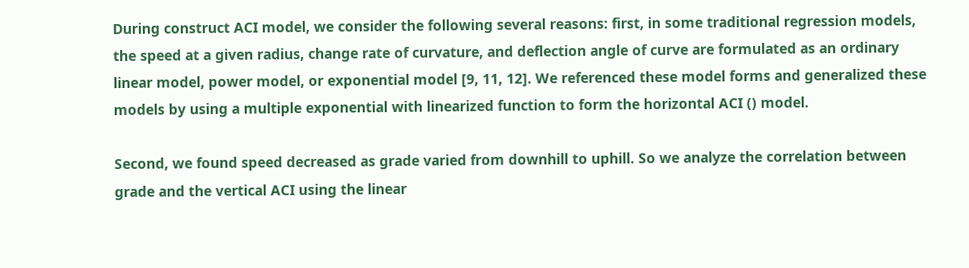During construct ACI model, we consider the following several reasons: first, in some traditional regression models, the speed at a given radius, change rate of curvature, and deflection angle of curve are formulated as an ordinary linear model, power model, or exponential model [9, 11, 12]. We referenced these model forms and generalized these models by using a multiple exponential with linearized function to form the horizontal ACI () model.

Second, we found speed decreased as grade varied from downhill to uphill. So we analyze the correlation between grade and the vertical ACI using the linear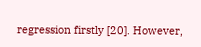regression firstly [20]. However,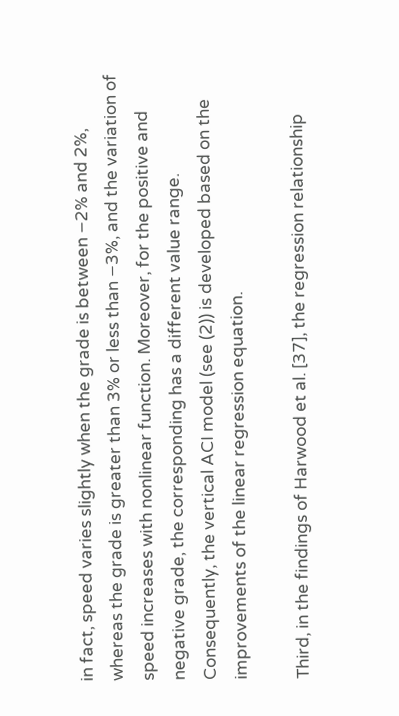in fact, speed varies slightly when the grade is between −2% and 2%, whereas the grade is greater than 3% or less than −3%, and the variation of speed increases with nonlinear function. Moreover, for the positive and negative grade, the corresponding has a different value range. Consequently, the vertical ACI model (see (2)) is developed based on the improvements of the linear regression equation.

Third, in the findings of Harwood et al. [37], the regression relationship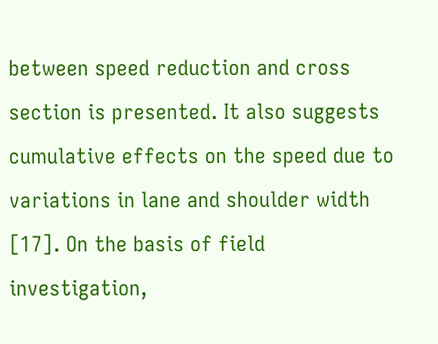between speed reduction and cross section is presented. It also suggests cumulative effects on the speed due to variations in lane and shoulder width [17]. On the basis of field investigation,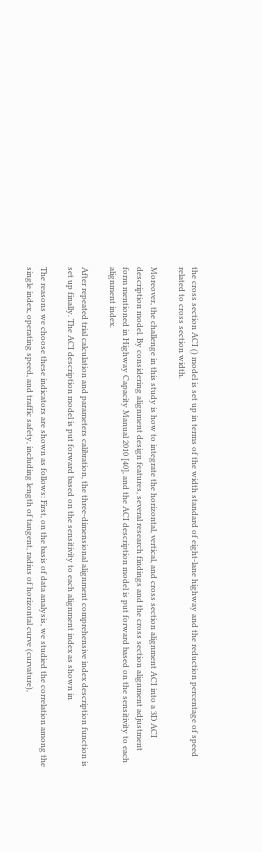the cross section ACI () model is set up in terms of the width standard of eight-lane highway and the reduction percentage of speed related to cross section width.

Moreover, the challenge in this study is how to integrate the horizontal, vertical, and cross section alignment ACI into a 3D ACI description model. By considering alignment design features, several research findings and the cross section alignment adjustment form mentioned in Highway Capacity Manual 2010 [40], and the ACI description model is put forward based on the sensitivity to each alignment index.

After repeated trial calculation and parameters calibration, the three-dimensional alignment comprehensive index description function is set up finally. The ACI description model is put forward based on the sensitivity to each alignment index as shown in

The reasons we choose these indicators are shown as follows: First, on the basis of data analysis, we studied the correlation among the single index, operating speed, and traffic safety, including length of tangent, radius of horizontal curve (curvature),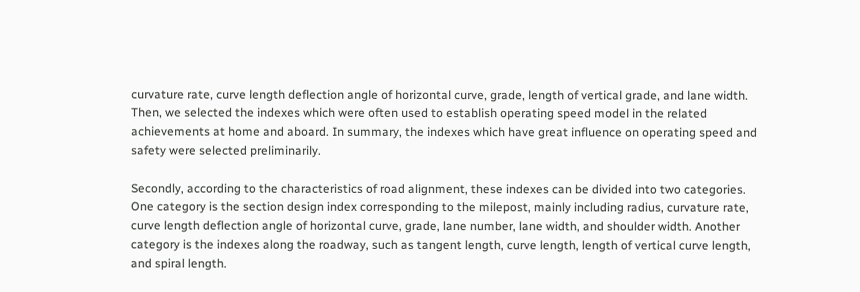curvature rate, curve length deflection angle of horizontal curve, grade, length of vertical grade, and lane width. Then, we selected the indexes which were often used to establish operating speed model in the related achievements at home and aboard. In summary, the indexes which have great influence on operating speed and safety were selected preliminarily.

Secondly, according to the characteristics of road alignment, these indexes can be divided into two categories. One category is the section design index corresponding to the milepost, mainly including radius, curvature rate, curve length deflection angle of horizontal curve, grade, lane number, lane width, and shoulder width. Another category is the indexes along the roadway, such as tangent length, curve length, length of vertical curve length, and spiral length.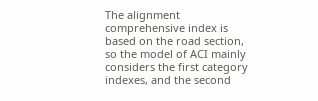The alignment comprehensive index is based on the road section, so the model of ACI mainly considers the first category indexes, and the second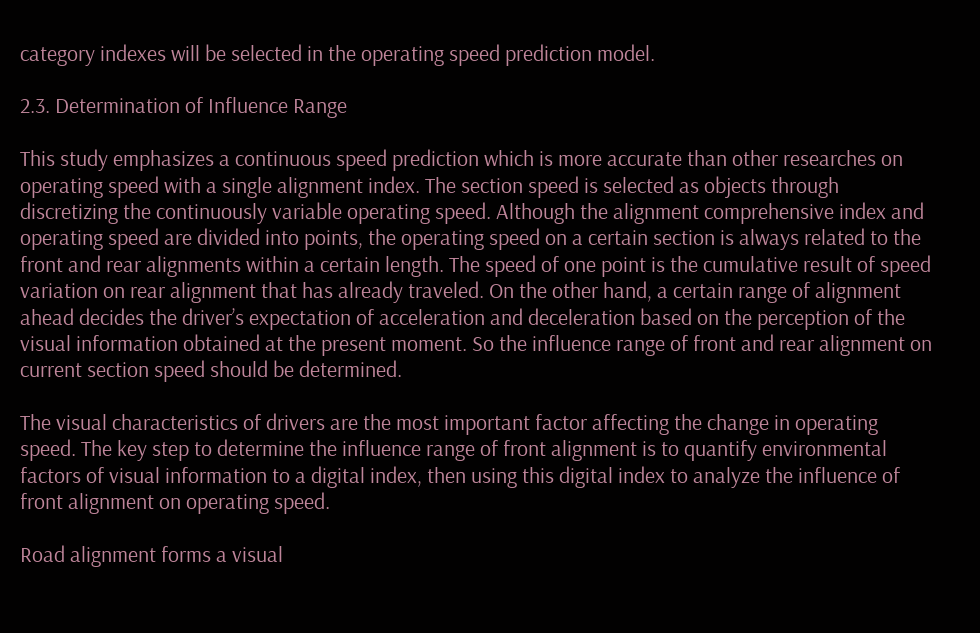category indexes will be selected in the operating speed prediction model.

2.3. Determination of Influence Range

This study emphasizes a continuous speed prediction which is more accurate than other researches on operating speed with a single alignment index. The section speed is selected as objects through discretizing the continuously variable operating speed. Although the alignment comprehensive index and operating speed are divided into points, the operating speed on a certain section is always related to the front and rear alignments within a certain length. The speed of one point is the cumulative result of speed variation on rear alignment that has already traveled. On the other hand, a certain range of alignment ahead decides the driver’s expectation of acceleration and deceleration based on the perception of the visual information obtained at the present moment. So the influence range of front and rear alignment on current section speed should be determined.

The visual characteristics of drivers are the most important factor affecting the change in operating speed. The key step to determine the influence range of front alignment is to quantify environmental factors of visual information to a digital index, then using this digital index to analyze the influence of front alignment on operating speed.

Road alignment forms a visual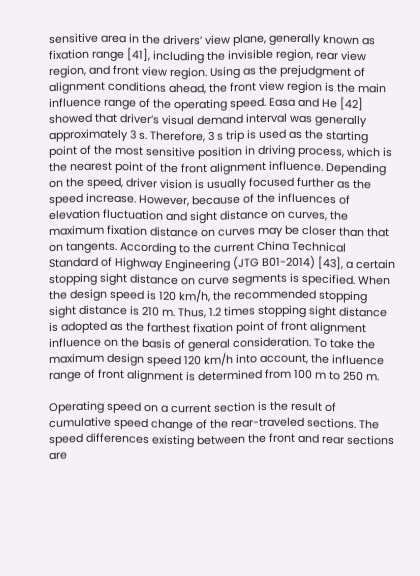sensitive area in the drivers’ view plane, generally known as fixation range [41], including the invisible region, rear view region, and front view region. Using as the prejudgment of alignment conditions ahead, the front view region is the main influence range of the operating speed. Easa and He [42] showed that driver’s visual demand interval was generally approximately 3 s. Therefore, 3 s trip is used as the starting point of the most sensitive position in driving process, which is the nearest point of the front alignment influence. Depending on the speed, driver vision is usually focused further as the speed increase. However, because of the influences of elevation fluctuation and sight distance on curves, the maximum fixation distance on curves may be closer than that on tangents. According to the current China Technical Standard of Highway Engineering (JTG B01-2014) [43], a certain stopping sight distance on curve segments is specified. When the design speed is 120 km/h, the recommended stopping sight distance is 210 m. Thus, 1.2 times stopping sight distance is adopted as the farthest fixation point of front alignment influence on the basis of general consideration. To take the maximum design speed 120 km/h into account, the influence range of front alignment is determined from 100 m to 250 m.

Operating speed on a current section is the result of cumulative speed change of the rear-traveled sections. The speed differences existing between the front and rear sections are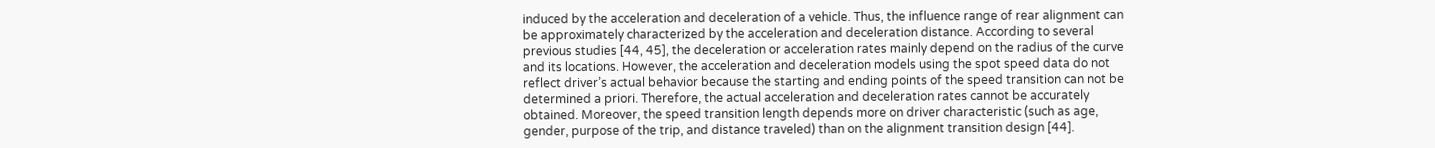induced by the acceleration and deceleration of a vehicle. Thus, the influence range of rear alignment can be approximately characterized by the acceleration and deceleration distance. According to several previous studies [44, 45], the deceleration or acceleration rates mainly depend on the radius of the curve and its locations. However, the acceleration and deceleration models using the spot speed data do not reflect driver’s actual behavior because the starting and ending points of the speed transition can not be determined a priori. Therefore, the actual acceleration and deceleration rates cannot be accurately obtained. Moreover, the speed transition length depends more on driver characteristic (such as age, gender, purpose of the trip, and distance traveled) than on the alignment transition design [44].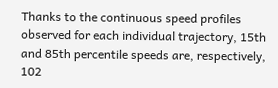Thanks to the continuous speed profiles observed for each individual trajectory, 15th and 85th percentile speeds are, respectively, 102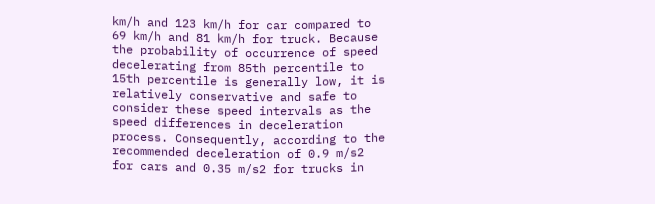km/h and 123 km/h for car compared to 69 km/h and 81 km/h for truck. Because the probability of occurrence of speed decelerating from 85th percentile to 15th percentile is generally low, it is relatively conservative and safe to consider these speed intervals as the speed differences in deceleration process. Consequently, according to the recommended deceleration of 0.9 m/s2 for cars and 0.35 m/s2 for trucks in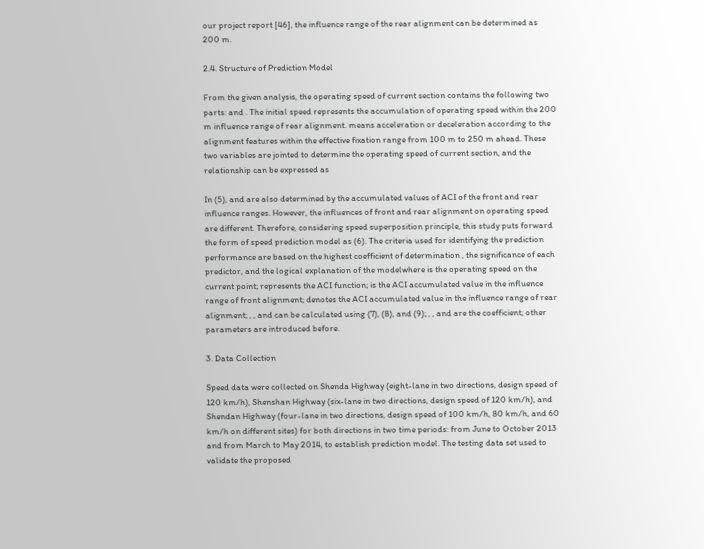our project report [46], the influence range of the rear alignment can be determined as 200 m.

2.4. Structure of Prediction Model

From the given analysis, the operating speed of current section contains the following two parts: and . The initial speed represents the accumulation of operating speed within the 200 m influence range of rear alignment. means acceleration or deceleration according to the alignment features within the effective fixation range from 100 m to 250 m ahead. These two variables are jointed to determine the operating speed of current section, and the relationship can be expressed as

In (5), and are also determined by the accumulated values of ACI of the front and rear influence ranges. However, the influences of front and rear alignment on operating speed are different. Therefore, considering speed superposition principle, this study puts forward the form of speed prediction model as (6). The criteria used for identifying the prediction performance are based on the highest coefficient of determination , the significance of each predictor, and the logical explanation of the modelwhere is the operating speed on the current point; represents the ACI function; is the ACI accumulated value in the influence range of front alignment; denotes the ACI accumulated value in the influence range of rear alignment; , , and can be calculated using (7), (8), and (9); , , and are the coefficient; other parameters are introduced before.

3. Data Collection

Speed data were collected on Shenda Highway (eight-lane in two directions, design speed of 120 km/h), Shenshan Highway (six-lane in two directions, design speed of 120 km/h), and Shendan Highway (four-lane in two directions, design speed of 100 km/h, 80 km/h, and 60 km/h on different sites) for both directions in two time periods: from June to October 2013 and from March to May 2014, to establish prediction model. The testing data set used to validate the proposed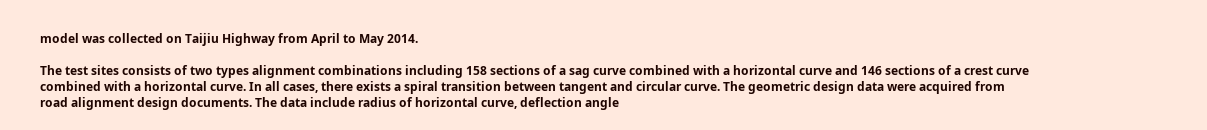model was collected on Taijiu Highway from April to May 2014.

The test sites consists of two types alignment combinations including 158 sections of a sag curve combined with a horizontal curve and 146 sections of a crest curve combined with a horizontal curve. In all cases, there exists a spiral transition between tangent and circular curve. The geometric design data were acquired from road alignment design documents. The data include radius of horizontal curve, deflection angle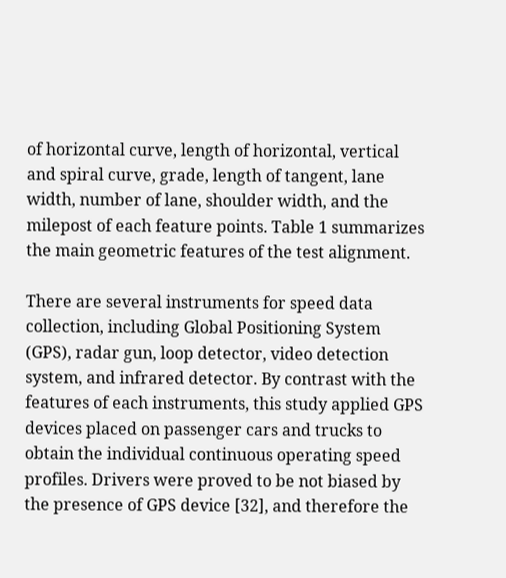of horizontal curve, length of horizontal, vertical and spiral curve, grade, length of tangent, lane width, number of lane, shoulder width, and the milepost of each feature points. Table 1 summarizes the main geometric features of the test alignment.

There are several instruments for speed data collection, including Global Positioning System (GPS), radar gun, loop detector, video detection system, and infrared detector. By contrast with the features of each instruments, this study applied GPS devices placed on passenger cars and trucks to obtain the individual continuous operating speed profiles. Drivers were proved to be not biased by the presence of GPS device [32], and therefore the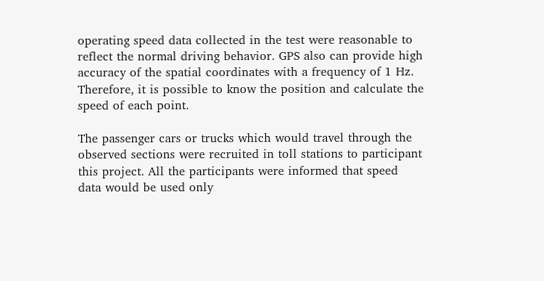operating speed data collected in the test were reasonable to reflect the normal driving behavior. GPS also can provide high accuracy of the spatial coordinates with a frequency of 1 Hz. Therefore, it is possible to know the position and calculate the speed of each point.

The passenger cars or trucks which would travel through the observed sections were recruited in toll stations to participant this project. All the participants were informed that speed data would be used only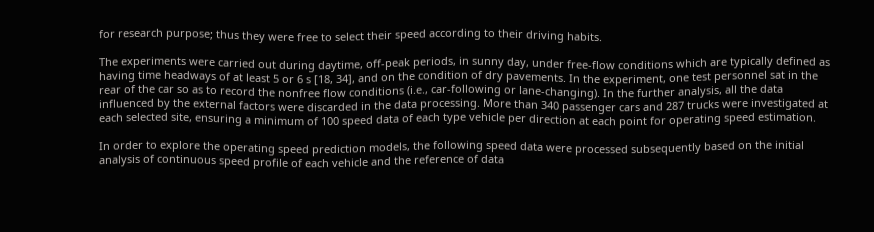for research purpose; thus they were free to select their speed according to their driving habits.

The experiments were carried out during daytime, off-peak periods, in sunny day, under free-flow conditions which are typically defined as having time headways of at least 5 or 6 s [18, 34], and on the condition of dry pavements. In the experiment, one test personnel sat in the rear of the car so as to record the nonfree flow conditions (i.e., car-following or lane-changing). In the further analysis, all the data influenced by the external factors were discarded in the data processing. More than 340 passenger cars and 287 trucks were investigated at each selected site, ensuring a minimum of 100 speed data of each type vehicle per direction at each point for operating speed estimation.

In order to explore the operating speed prediction models, the following speed data were processed subsequently based on the initial analysis of continuous speed profile of each vehicle and the reference of data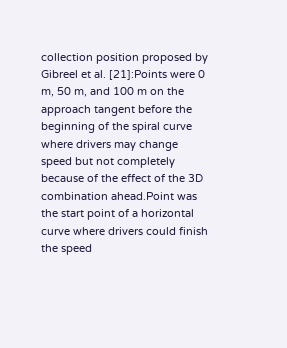collection position proposed by Gibreel et al. [21]:Points were 0 m, 50 m, and 100 m on the approach tangent before the beginning of the spiral curve where drivers may change speed but not completely because of the effect of the 3D combination ahead.Point was the start point of a horizontal curve where drivers could finish the speed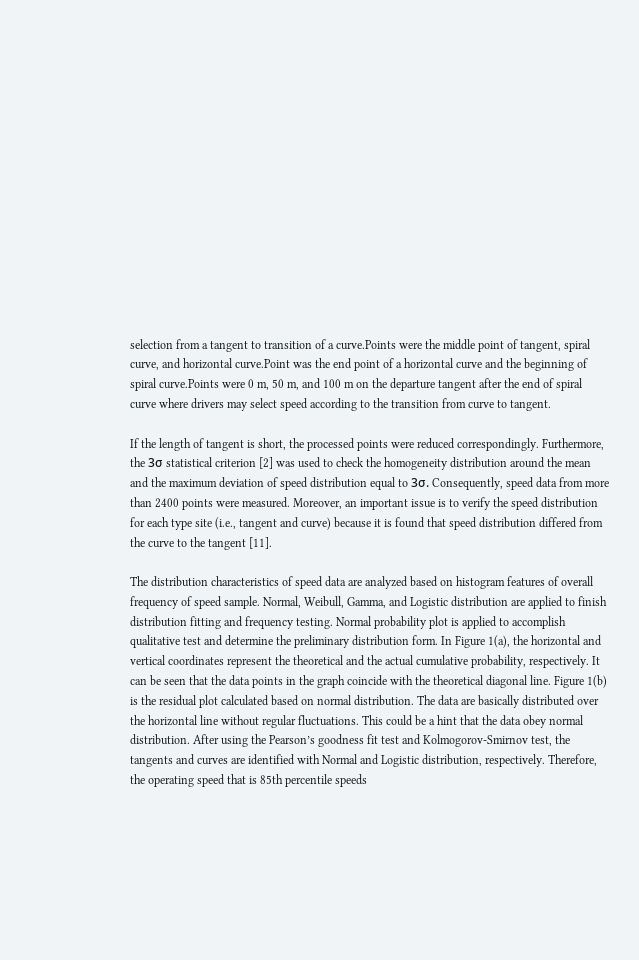selection from a tangent to transition of a curve.Points were the middle point of tangent, spiral curve, and horizontal curve.Point was the end point of a horizontal curve and the beginning of spiral curve.Points were 0 m, 50 m, and 100 m on the departure tangent after the end of spiral curve where drivers may select speed according to the transition from curve to tangent.

If the length of tangent is short, the processed points were reduced correspondingly. Furthermore, the 3σ statistical criterion [2] was used to check the homogeneity distribution around the mean and the maximum deviation of speed distribution equal to 3σ. Consequently, speed data from more than 2400 points were measured. Moreover, an important issue is to verify the speed distribution for each type site (i.e., tangent and curve) because it is found that speed distribution differed from the curve to the tangent [11].

The distribution characteristics of speed data are analyzed based on histogram features of overall frequency of speed sample. Normal, Weibull, Gamma, and Logistic distribution are applied to finish distribution fitting and frequency testing. Normal probability plot is applied to accomplish qualitative test and determine the preliminary distribution form. In Figure 1(a), the horizontal and vertical coordinates represent the theoretical and the actual cumulative probability, respectively. It can be seen that the data points in the graph coincide with the theoretical diagonal line. Figure 1(b) is the residual plot calculated based on normal distribution. The data are basically distributed over the horizontal line without regular fluctuations. This could be a hint that the data obey normal distribution. After using the Pearson’s goodness fit test and Kolmogorov-Smirnov test, the tangents and curves are identified with Normal and Logistic distribution, respectively. Therefore, the operating speed that is 85th percentile speeds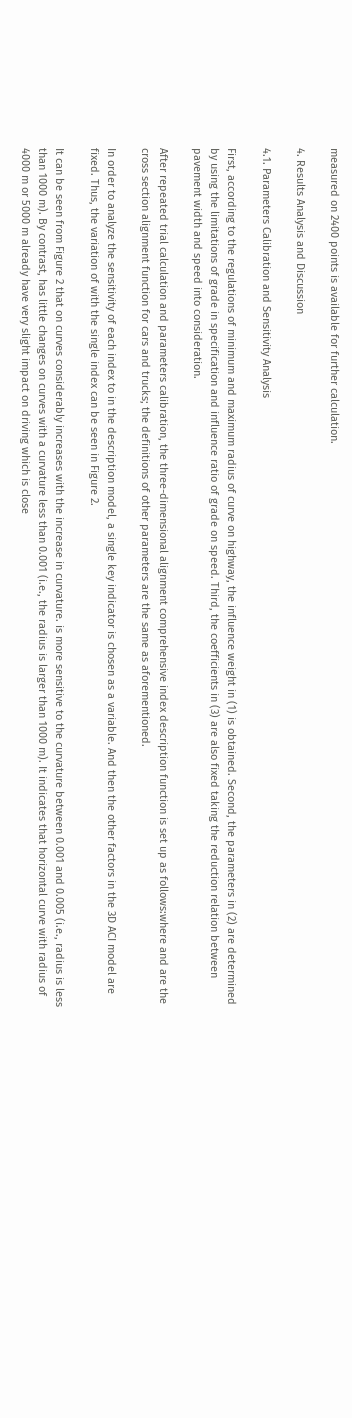measured on 2400 points is available for further calculation.

4. Results Analysis and Discussion

4.1. Parameters Calibration and Sensitivity Analysis

First, according to the regulations of minimum and maximum radius of curve on highway, the influence weight in (1) is obtained. Second, the parameters in (2) are determined by using the limitations of grade in specification and influence ratio of grade on speed. Third, the coefficients in (3) are also fixed taking the reduction relation between pavement width and speed into consideration.

After repeated trial calculation and parameters calibration, the three-dimensional alignment comprehensive index description function is set up as follows:where and are the cross section alignment function for cars and trucks; the definitions of other parameters are the same as aforementioned.

In order to analyze the sensitivity of each index to in the description model, a single key indicator is chosen as a variable. And then the other factors in the 3D ACI model are fixed. Thus, the variation of with the single index can be seen in Figure 2.

It can be seen from Figure 2 that on curves considerably increases with the increase in curvature. is more sensitive to the curvature between 0.001 and 0.005 (i.e., radius is less than 1000 m). By contrast, has little changes on curves with a curvature less than 0.001 (i.e., the radius is larger than 1000 m). It indicates that horizontal curve with radius of 4000 m or 5000 m already have very slight impact on driving which is close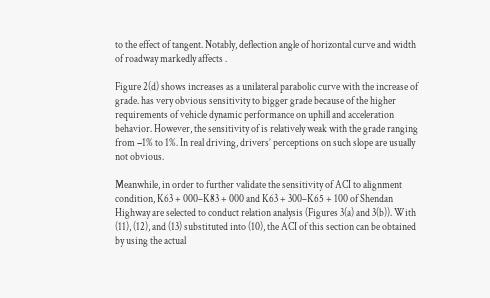to the effect of tangent. Notably, deflection angle of horizontal curve and width of roadway markedly affects .

Figure 2(d) shows increases as a unilateral parabolic curve with the increase of grade. has very obvious sensitivity to bigger grade because of the higher requirements of vehicle dynamic performance on uphill and acceleration behavior. However, the sensitivity of is relatively weak with the grade ranging from −1% to 1%. In real driving, drivers’ perceptions on such slope are usually not obvious.

Meanwhile, in order to further validate the sensitivity of ACI to alignment condition, K63 + 000–K83 + 000 and K63 + 300–K65 + 100 of Shendan Highway are selected to conduct relation analysis (Figures 3(a) and 3(b)). With (11), (12), and (13) substituted into (10), the ACI of this section can be obtained by using the actual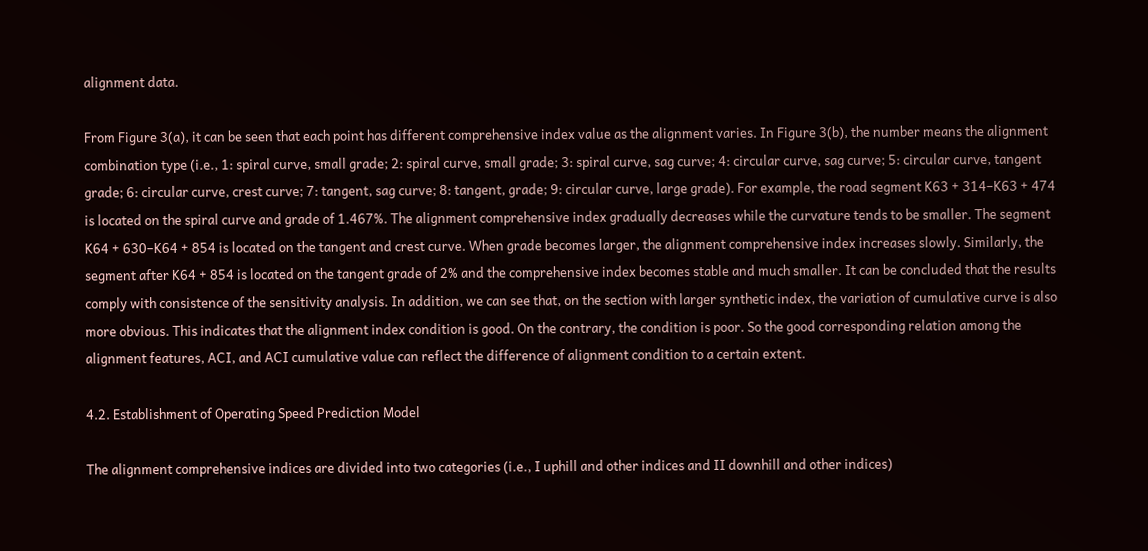alignment data.

From Figure 3(a), it can be seen that each point has different comprehensive index value as the alignment varies. In Figure 3(b), the number means the alignment combination type (i.e., 1: spiral curve, small grade; 2: spiral curve, small grade; 3: spiral curve, sag curve; 4: circular curve, sag curve; 5: circular curve, tangent grade; 6: circular curve, crest curve; 7: tangent, sag curve; 8: tangent, grade; 9: circular curve, large grade). For example, the road segment K63 + 314–K63 + 474 is located on the spiral curve and grade of 1.467%. The alignment comprehensive index gradually decreases while the curvature tends to be smaller. The segment K64 + 630–K64 + 854 is located on the tangent and crest curve. When grade becomes larger, the alignment comprehensive index increases slowly. Similarly, the segment after K64 + 854 is located on the tangent grade of 2% and the comprehensive index becomes stable and much smaller. It can be concluded that the results comply with consistence of the sensitivity analysis. In addition, we can see that, on the section with larger synthetic index, the variation of cumulative curve is also more obvious. This indicates that the alignment index condition is good. On the contrary, the condition is poor. So the good corresponding relation among the alignment features, ACI, and ACI cumulative value can reflect the difference of alignment condition to a certain extent.

4.2. Establishment of Operating Speed Prediction Model

The alignment comprehensive indices are divided into two categories (i.e., I uphill and other indices and II downhill and other indices)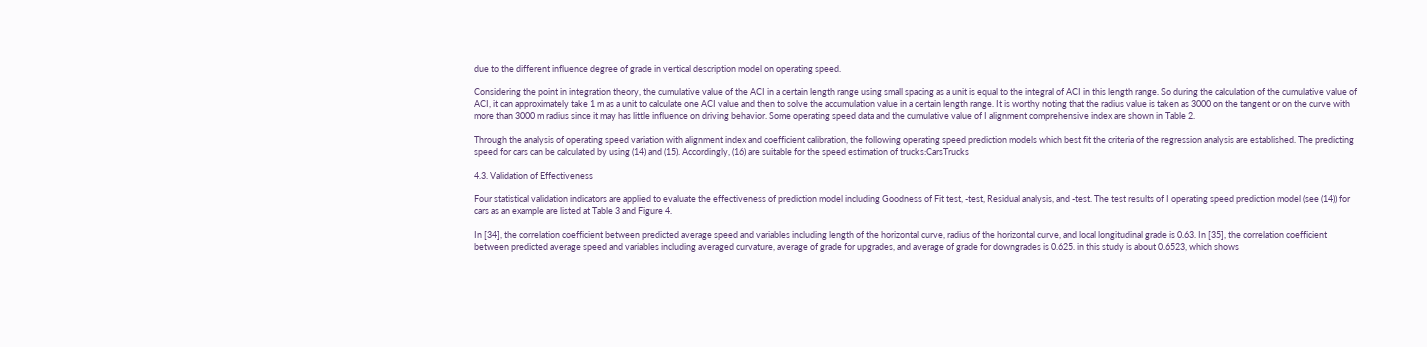due to the different influence degree of grade in vertical description model on operating speed.

Considering the point in integration theory, the cumulative value of the ACI in a certain length range using small spacing as a unit is equal to the integral of ACI in this length range. So during the calculation of the cumulative value of ACI, it can approximately take 1 m as a unit to calculate one ACI value and then to solve the accumulation value in a certain length range. It is worthy noting that the radius value is taken as 3000 on the tangent or on the curve with more than 3000 m radius since it may has little influence on driving behavior. Some operating speed data and the cumulative value of I alignment comprehensive index are shown in Table 2.

Through the analysis of operating speed variation with alignment index and coefficient calibration, the following operating speed prediction models which best fit the criteria of the regression analysis are established. The predicting speed for cars can be calculated by using (14) and (15). Accordingly, (16) are suitable for the speed estimation of trucks:CarsTrucks

4.3. Validation of Effectiveness

Four statistical validation indicators are applied to evaluate the effectiveness of prediction model including Goodness of Fit test, -test, Residual analysis, and -test. The test results of I operating speed prediction model (see (14)) for cars as an example are listed at Table 3 and Figure 4.

In [34], the correlation coefficient between predicted average speed and variables including length of the horizontal curve, radius of the horizontal curve, and local longitudinal grade is 0.63. In [35], the correlation coefficient between predicted average speed and variables including averaged curvature, average of grade for upgrades, and average of grade for downgrades is 0.625. in this study is about 0.6523, which shows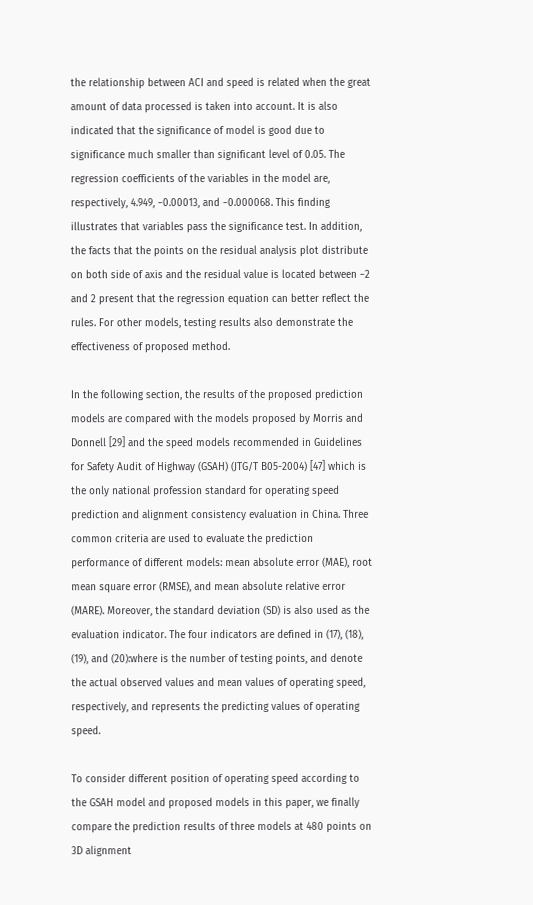the relationship between ACI and speed is related when the great amount of data processed is taken into account. It is also indicated that the significance of model is good due to significance much smaller than significant level of 0.05. The regression coefficients of the variables in the model are, respectively, 4.949, −0.00013, and −0.000068. This finding illustrates that variables pass the significance test. In addition, the facts that the points on the residual analysis plot distribute on both side of axis and the residual value is located between −2 and 2 present that the regression equation can better reflect the rules. For other models, testing results also demonstrate the effectiveness of proposed method.

In the following section, the results of the proposed prediction models are compared with the models proposed by Morris and Donnell [29] and the speed models recommended in Guidelines for Safety Audit of Highway (GSAH) (JTG/T B05-2004) [47] which is the only national profession standard for operating speed prediction and alignment consistency evaluation in China. Three common criteria are used to evaluate the prediction performance of different models: mean absolute error (MAE), root mean square error (RMSE), and mean absolute relative error (MARE). Moreover, the standard deviation (SD) is also used as the evaluation indicator. The four indicators are defined in (17), (18), (19), and (20):where is the number of testing points, and denote the actual observed values and mean values of operating speed, respectively, and represents the predicting values of operating speed.

To consider different position of operating speed according to the GSAH model and proposed models in this paper, we finally compare the prediction results of three models at 480 points on 3D alignment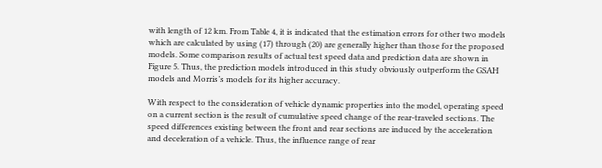with length of 12 km. From Table 4, it is indicated that the estimation errors for other two models which are calculated by using (17) through (20) are generally higher than those for the proposed models. Some comparison results of actual test speed data and prediction data are shown in Figure 5. Thus, the prediction models introduced in this study obviously outperform the GSAH models and Morris’s models for its higher accuracy.

With respect to the consideration of vehicle dynamic properties into the model, operating speed on a current section is the result of cumulative speed change of the rear-traveled sections. The speed differences existing between the front and rear sections are induced by the acceleration and deceleration of a vehicle. Thus, the influence range of rear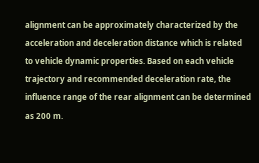alignment can be approximately characterized by the acceleration and deceleration distance which is related to vehicle dynamic properties. Based on each vehicle trajectory and recommended deceleration rate, the influence range of the rear alignment can be determined as 200 m.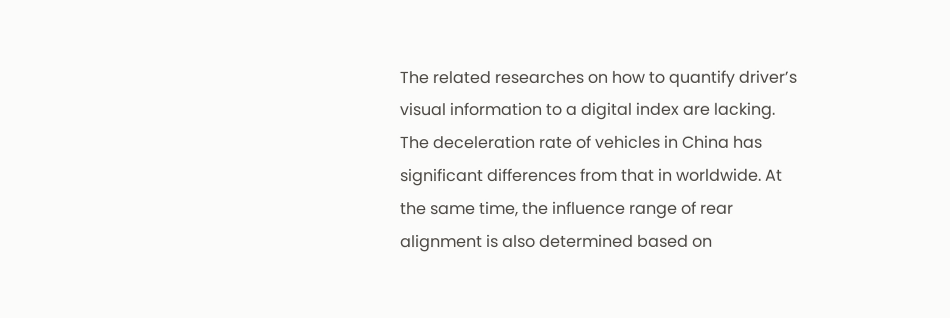The related researches on how to quantify driver’s visual information to a digital index are lacking. The deceleration rate of vehicles in China has significant differences from that in worldwide. At the same time, the influence range of rear alignment is also determined based on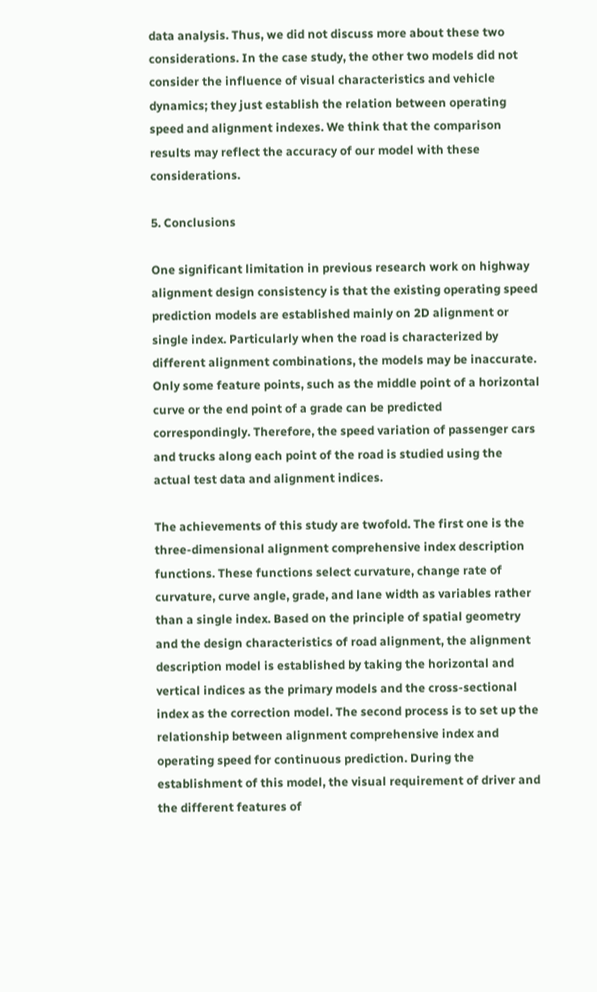data analysis. Thus, we did not discuss more about these two considerations. In the case study, the other two models did not consider the influence of visual characteristics and vehicle dynamics; they just establish the relation between operating speed and alignment indexes. We think that the comparison results may reflect the accuracy of our model with these considerations.

5. Conclusions

One significant limitation in previous research work on highway alignment design consistency is that the existing operating speed prediction models are established mainly on 2D alignment or single index. Particularly when the road is characterized by different alignment combinations, the models may be inaccurate. Only some feature points, such as the middle point of a horizontal curve or the end point of a grade can be predicted correspondingly. Therefore, the speed variation of passenger cars and trucks along each point of the road is studied using the actual test data and alignment indices.

The achievements of this study are twofold. The first one is the three-dimensional alignment comprehensive index description functions. These functions select curvature, change rate of curvature, curve angle, grade, and lane width as variables rather than a single index. Based on the principle of spatial geometry and the design characteristics of road alignment, the alignment description model is established by taking the horizontal and vertical indices as the primary models and the cross-sectional index as the correction model. The second process is to set up the relationship between alignment comprehensive index and operating speed for continuous prediction. During the establishment of this model, the visual requirement of driver and the different features of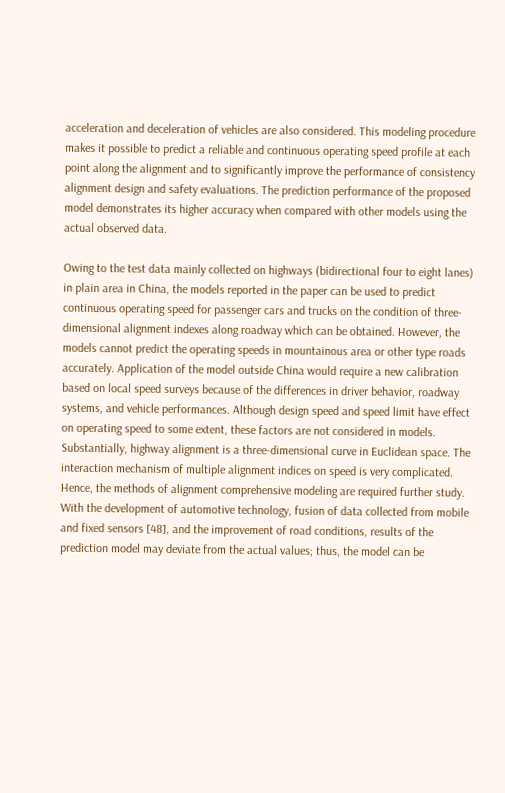acceleration and deceleration of vehicles are also considered. This modeling procedure makes it possible to predict a reliable and continuous operating speed profile at each point along the alignment and to significantly improve the performance of consistency alignment design and safety evaluations. The prediction performance of the proposed model demonstrates its higher accuracy when compared with other models using the actual observed data.

Owing to the test data mainly collected on highways (bidirectional four to eight lanes) in plain area in China, the models reported in the paper can be used to predict continuous operating speed for passenger cars and trucks on the condition of three-dimensional alignment indexes along roadway which can be obtained. However, the models cannot predict the operating speeds in mountainous area or other type roads accurately. Application of the model outside China would require a new calibration based on local speed surveys because of the differences in driver behavior, roadway systems, and vehicle performances. Although design speed and speed limit have effect on operating speed to some extent, these factors are not considered in models. Substantially, highway alignment is a three-dimensional curve in Euclidean space. The interaction mechanism of multiple alignment indices on speed is very complicated. Hence, the methods of alignment comprehensive modeling are required further study. With the development of automotive technology, fusion of data collected from mobile and fixed sensors [48], and the improvement of road conditions, results of the prediction model may deviate from the actual values; thus, the model can be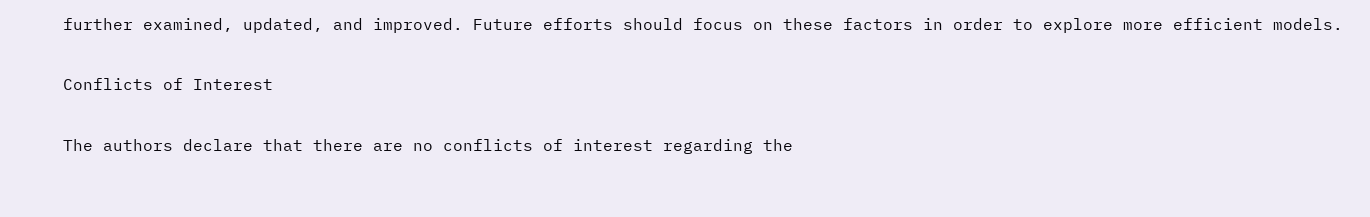further examined, updated, and improved. Future efforts should focus on these factors in order to explore more efficient models.

Conflicts of Interest

The authors declare that there are no conflicts of interest regarding the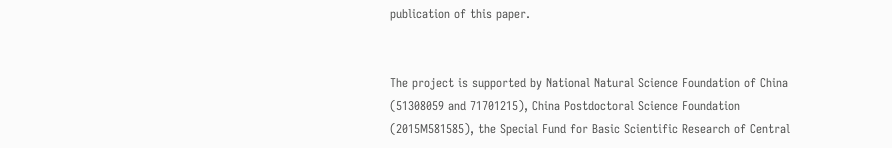publication of this paper.


The project is supported by National Natural Science Foundation of China (51308059 and 71701215), China Postdoctoral Science Foundation (2015M581585), the Special Fund for Basic Scientific Research of Central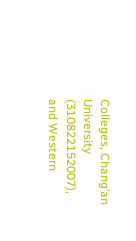Colleges, Chang’an University (310822152007), and Western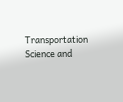Transportation Science and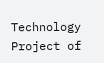Technology Project of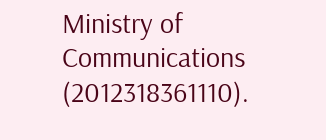Ministry of Communications (2012318361110).